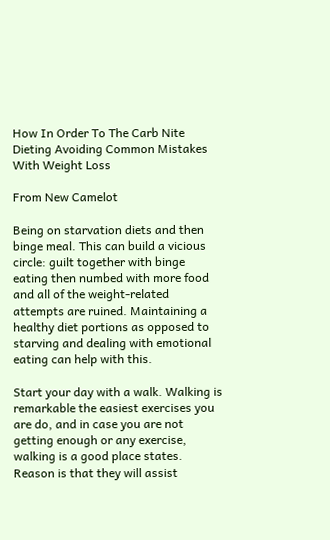How In Order To The Carb Nite Dieting Avoiding Common Mistakes With Weight Loss

From New Camelot

Being on starvation diets and then binge meal. This can build a vicious circle: guilt together with binge eating then numbed with more food and all of the weight-related attempts are ruined. Maintaining a healthy diet portions as opposed to starving and dealing with emotional eating can help with this.

Start your day with a walk. Walking is remarkable the easiest exercises you are do, and in case you are not getting enough or any exercise, walking is a good place states. Reason is that they will assist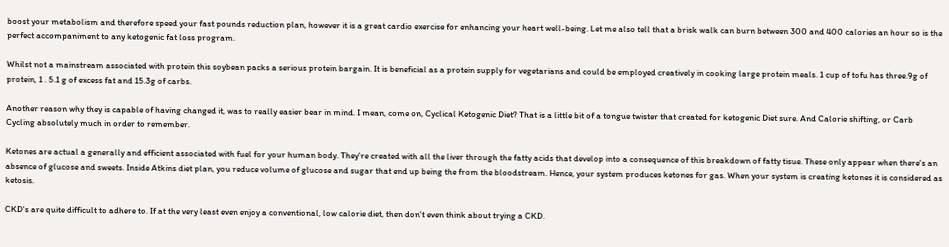boost your metabolism and therefore speed your fast pounds reduction plan, however it is a great cardio exercise for enhancing your heart well-being. Let me also tell that a brisk walk can burn between 300 and 400 calories an hour so is the perfect accompaniment to any ketogenic fat loss program.

Whilst not a mainstream associated with protein this soybean packs a serious protein bargain. It is beneficial as a protein supply for vegetarians and could be employed creatively in cooking large protein meals. 1 cup of tofu has three.9g of protein, 1 . 5.1 g of excess fat and 15.3g of carbs.

Another reason why they is capable of having changed it, was to really easier bear in mind. I mean, come on, Cyclical Ketogenic Diet? That is a little bit of a tongue twister that created for ketogenic Diet sure. And Calorie shifting, or Carb Cycling absolutely much in order to remember.

Ketones are actual a generally and efficient associated with fuel for your human body. They're created with all the liver through the fatty acids that develop into a consequence of this breakdown of fatty tisue. These only appear when there's an absence of glucose and sweets. Inside Atkins diet plan, you reduce volume of glucose and sugar that end up being the from the bloodstream. Hence, your system produces ketones for gas. When your system is creating ketones it is considered as ketosis.

CKD's are quite difficult to adhere to. If at the very least even enjoy a conventional, low calorie diet, then don't even think about trying a CKD.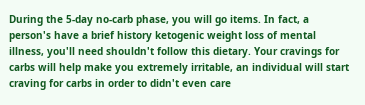During the 5-day no-carb phase, you will go items. In fact, a person's have a brief history ketogenic weight loss of mental illness, you'll need shouldn't follow this dietary. Your cravings for carbs will help make you extremely irritable, an individual will start craving for carbs in order to didn't even care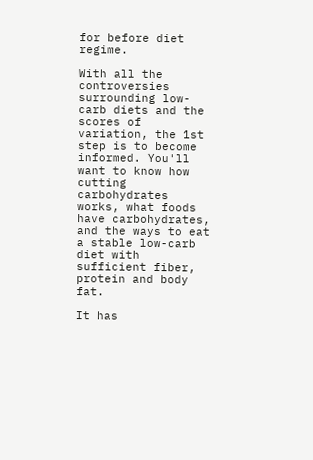for before diet regime.

With all the controversies surrounding low-carb diets and the scores of variation, the 1st step is to become informed. You'll want to know how cutting carbohydrates works, what foods have carbohydrates, and the ways to eat a stable low-carb diet with sufficient fiber, protein and body fat.

It has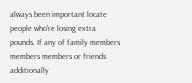always been important locate people who're losing extra pounds. If any of family members members members or friends additionally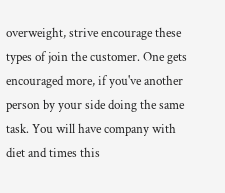overweight, strive encourage these types of join the customer. One gets encouraged more, if you've another person by your side doing the same task. You will have company with diet and times this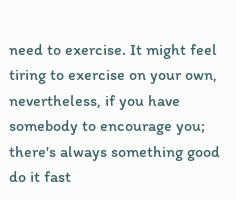need to exercise. It might feel tiring to exercise on your own, nevertheless, if you have somebody to encourage you; there's always something good do it fast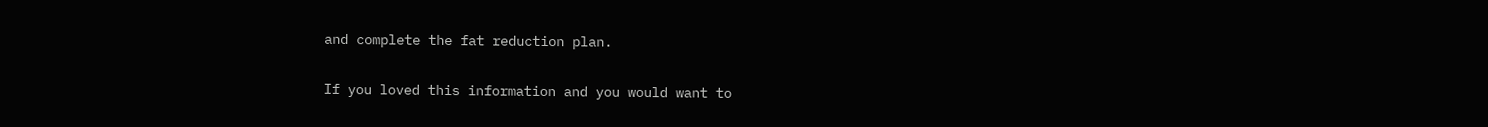and complete the fat reduction plan.

If you loved this information and you would want to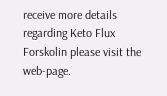receive more details regarding Keto Flux Forskolin please visit the web-page.